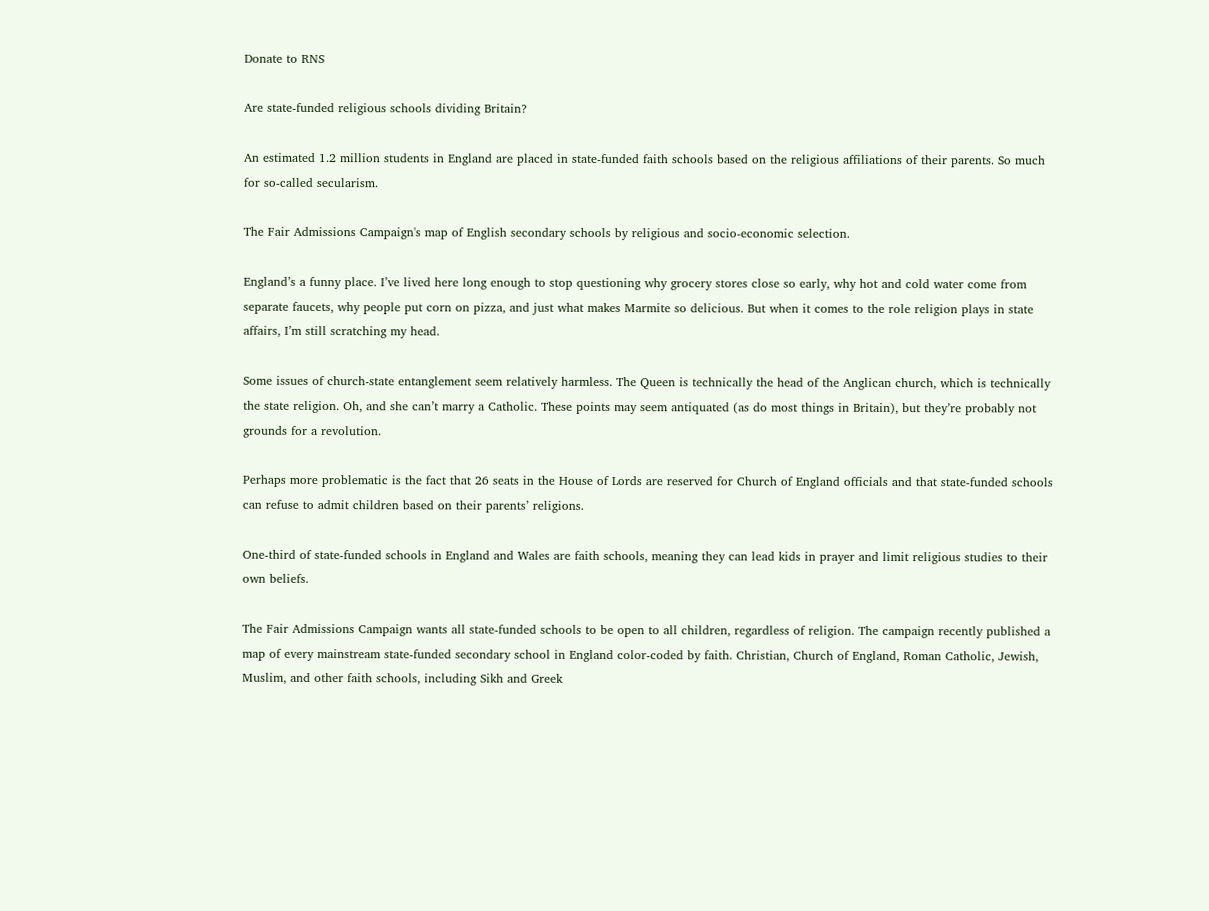Donate to RNS

Are state-funded religious schools dividing Britain?

An estimated 1.2 million students in England are placed in state-funded faith schools based on the religious affiliations of their parents. So much for so-called secularism.

The Fair Admissions Campaign's map of English secondary schools by religious and socio-economic selection.

England’s a funny place. I’ve lived here long enough to stop questioning why grocery stores close so early, why hot and cold water come from separate faucets, why people put corn on pizza, and just what makes Marmite so delicious. But when it comes to the role religion plays in state affairs, I’m still scratching my head.

Some issues of church-state entanglement seem relatively harmless. The Queen is technically the head of the Anglican church, which is technically the state religion. Oh, and she can’t marry a Catholic. These points may seem antiquated (as do most things in Britain), but they’re probably not grounds for a revolution.

Perhaps more problematic is the fact that 26 seats in the House of Lords are reserved for Church of England officials and that state-funded schools can refuse to admit children based on their parents’ religions.

One-third of state-funded schools in England and Wales are faith schools, meaning they can lead kids in prayer and limit religious studies to their own beliefs.

The Fair Admissions Campaign wants all state-funded schools to be open to all children, regardless of religion. The campaign recently published a map of every mainstream state-funded secondary school in England color-coded by faith. Christian, Church of England, Roman Catholic, Jewish, Muslim, and other faith schools, including Sikh and Greek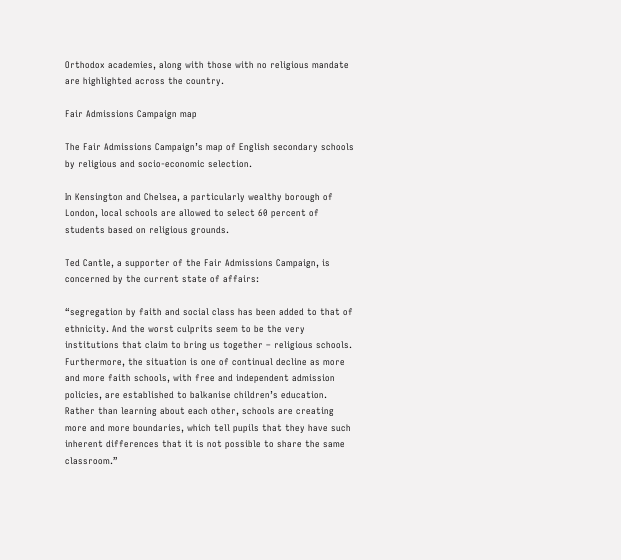Orthodox academies, along with those with no religious mandate are highlighted across the country.

Fair Admissions Campaign map

The Fair Admissions Campaign’s map of English secondary schools by religious and socio-economic selection.

In Kensington and Chelsea, a particularly wealthy borough of London, local schools are allowed to select 60 percent of students based on religious grounds.

Ted Cantle, a supporter of the Fair Admissions Campaign, is concerned by the current state of affairs:

“segregation by faith and social class has been added to that of ethnicity. And the worst culprits seem to be the very institutions that claim to bring us together – religious schools. Furthermore, the situation is one of continual decline as more and more faith schools, with free and independent admission policies, are established to balkanise children’s education. Rather than learning about each other, schools are creating more and more boundaries, which tell pupils that they have such inherent differences that it is not possible to share the same classroom.”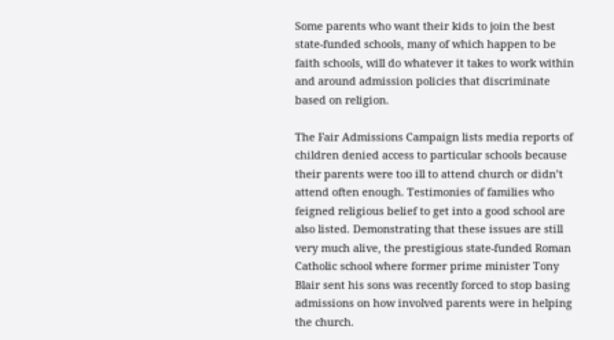Some parents who want their kids to join the best state-funded schools, many of which happen to be faith schools, will do whatever it takes to work within and around admission policies that discriminate based on religion.

The Fair Admissions Campaign lists media reports of children denied access to particular schools because their parents were too ill to attend church or didn’t attend often enough. Testimonies of families who feigned religious belief to get into a good school are also listed. Demonstrating that these issues are still very much alive, the prestigious state-funded Roman Catholic school where former prime minister Tony Blair sent his sons was recently forced to stop basing admissions on how involved parents were in helping the church.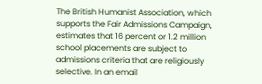The British Humanist Association, which supports the Fair Admissions Campaign, estimates that 16 percent or 1.2 million school placements are subject to admissions criteria that are religiously selective. In an email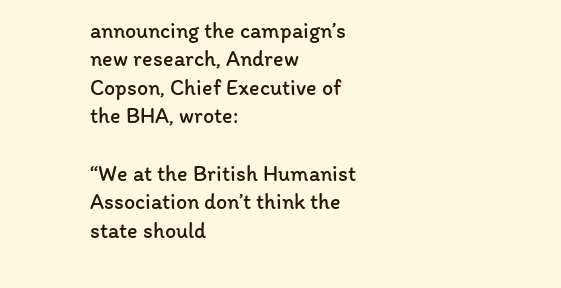announcing the campaign’s new research, Andrew Copson, Chief Executive of the BHA, wrote:

“We at the British Humanist Association don’t think the state should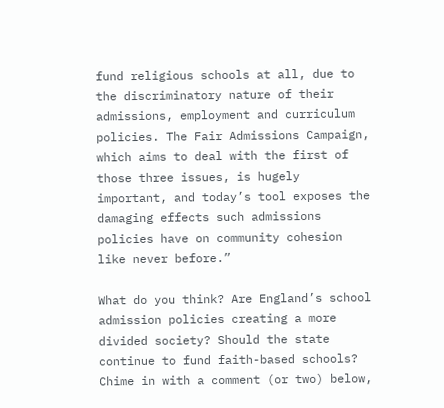fund religious schools at all, due to the discriminatory nature of their admissions, employment and curriculum policies. The Fair Admissions Campaign, which aims to deal with the first of those three issues, is hugely important, and today’s tool exposes the damaging effects such admissions policies have on community cohesion like never before.”

What do you think? Are England’s school admission policies creating a more divided society? Should the state continue to fund faith-based schools? Chime in with a comment (or two) below,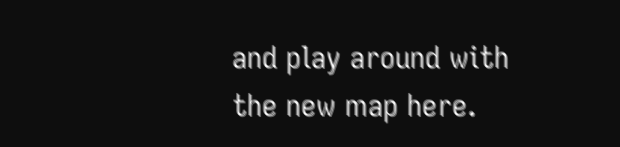and play around with the new map here.